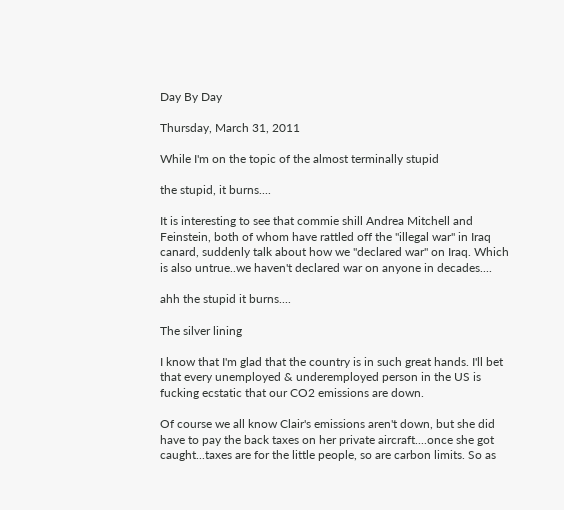Day By Day

Thursday, March 31, 2011

While I'm on the topic of the almost terminally stupid

the stupid, it burns....

It is interesting to see that commie shill Andrea Mitchell and Feinstein, both of whom have rattled off the "illegal war" in Iraq canard, suddenly talk about how we "declared war" on Iraq. Which is also untrue..we haven't declared war on anyone in decades....

ahh the stupid it burns....

The silver lining

I know that I'm glad that the country is in such great hands. I'll bet that every unemployed & underemployed person in the US is fucking ecstatic that our CO2 emissions are down.

Of course we all know Clair's emissions aren't down, but she did have to pay the back taxes on her private aircraft....once she got caught...taxes are for the little people, so are carbon limits. So as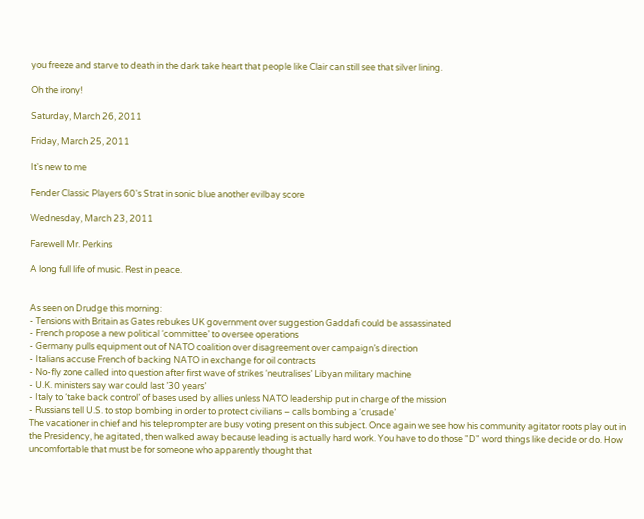you freeze and starve to death in the dark take heart that people like Clair can still see that silver lining.

Oh the irony!

Saturday, March 26, 2011

Friday, March 25, 2011

It's new to me

Fender Classic Players 60's Strat in sonic blue another evilbay score

Wednesday, March 23, 2011

Farewell Mr. Perkins

A long full life of music. Rest in peace.


As seen on Drudge this morning:
- Tensions with Britain as Gates rebukes UK government over suggestion Gaddafi could be assassinated
- French propose a new political ‘committee’ to oversee operations
- Germany pulls equipment out of NATO coalition over disagreement over campaign’s direction
- Italians accuse French of backing NATO in exchange for oil contracts
- No-fly zone called into question after first wave of strikes ‘neutralises’ Libyan military machine
- U.K. ministers say war could last ’30 years’
- Italy to ‘take back control’ of bases used by allies unless NATO leadership put in charge of the mission
- Russians tell U.S. to stop bombing in order to protect civilians – calls bombing a ‘crusade’
The vacationer in chief and his teleprompter are busy voting present on this subject. Once again we see how his community agitator roots play out in the Presidency, he agitated, then walked away because leading is actually hard work. You have to do those "D" word things like decide or do. How uncomfortable that must be for someone who apparently thought that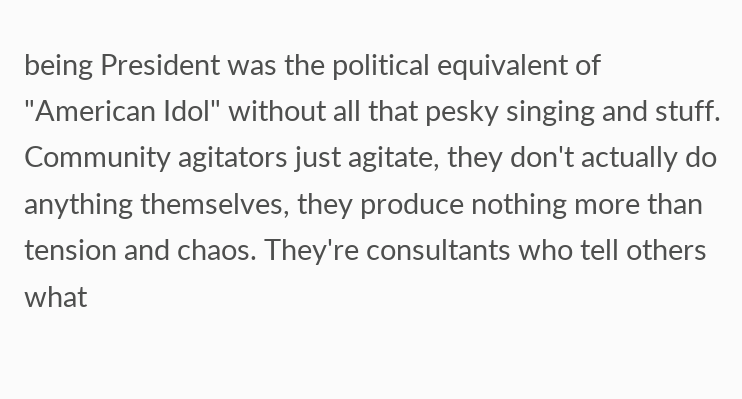being President was the political equivalent of "American Idol" without all that pesky singing and stuff. Community agitators just agitate, they don't actually do anything themselves, they produce nothing more than tension and chaos. They're consultants who tell others what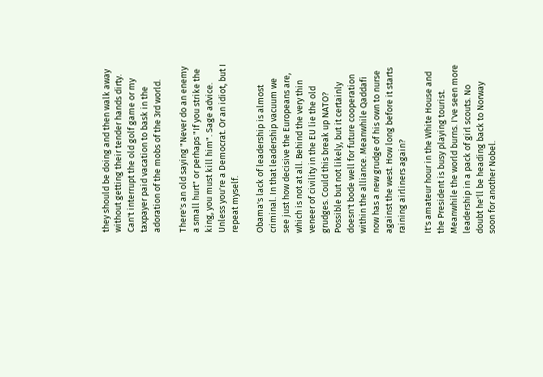they should be doing and then walk away without getting their tender hands dirty. Can't interrupt the old golf game or my taxpayer paid vacation to bask in the adoration of the mobs of the 3rd world.

There's an old saying "Never do an enemy a small hurt" or perhaps "If you strike the king, you must kill him". Sage advice. Unless you're a Democrat. Or an idiot, but I repeat myself.

Obama's lack of leadership is almost criminal. In that leadership vacuum we see just how decisive the Europeans are, which is not at all. Behind the very thin veneer of civility in the EU lie the old grudges. Could this break up NATO? Possible but not likely, but it certainly doesn't bode well for future cooperation within the alliance. Meanwhile Qaddafi now has a new grudge of his own to nurse against the west. How long before it starts raining airliners again?

It's amateur hour in the White House and the President is busy playing tourist. Meanwhile the world burns. I've seen more leadership in a pack of girl scouts. No doubt he'll be heading back to Norway soon for another Nobel.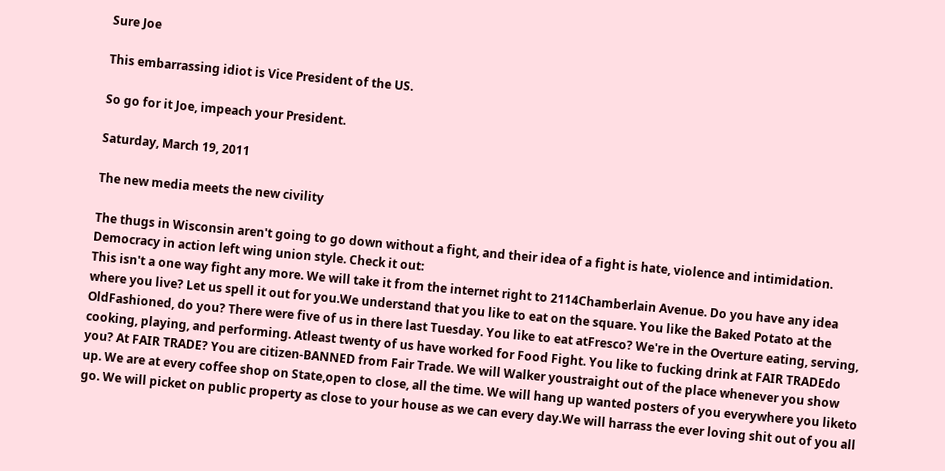Sure Joe

This embarrassing idiot is Vice President of the US.

So go for it Joe, impeach your President.

Saturday, March 19, 2011

The new media meets the new civility

The thugs in Wisconsin aren't going to go down without a fight, and their idea of a fight is hate, violence and intimidation. Democracy in action left wing union style. Check it out:
This isn't a one way fight any more. We will take it from the internet right to 2114Chamberlain Avenue. Do you have any idea where you live? Let us spell it out for you.We understand that you like to eat on the square. You like the Baked Potato at the OldFashioned, do you? There were five of us in there last Tuesday. You like to eat atFresco? We're in the Overture eating, serving, cooking, playing, and performing. Atleast twenty of us have worked for Food Fight. You like to fucking drink at FAIR TRADEdo you? At FAIR TRADE? You are citizen-BANNED from Fair Trade. We will Walker youstraight out of the place whenever you show up. We are at every coffee shop on State,open to close, all the time. We will hang up wanted posters of you everywhere you liketo go. We will picket on public property as close to your house as we can every day.We will harrass the ever loving shit out of you all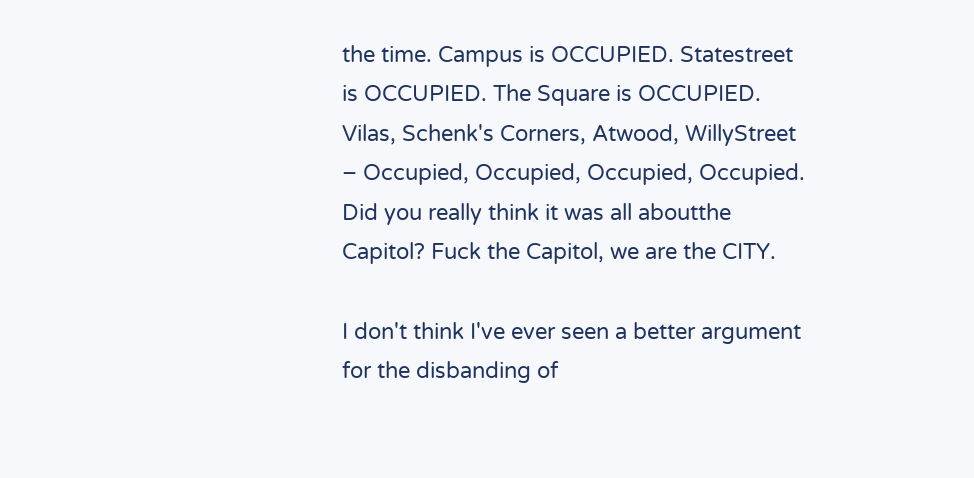the time. Campus is OCCUPIED. Statestreet is OCCUPIED. The Square is OCCUPIED. Vilas, Schenk's Corners, Atwood, WillyStreet – Occupied, Occupied, Occupied, Occupied. Did you really think it was all aboutthe Capitol? Fuck the Capitol, we are the CITY.

I don't think I've ever seen a better argument for the disbanding of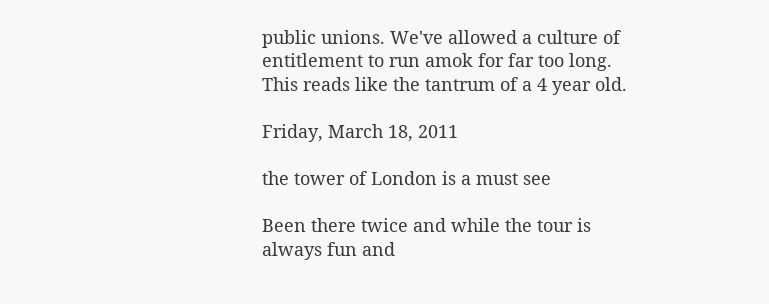public unions. We've allowed a culture of entitlement to run amok for far too long. This reads like the tantrum of a 4 year old.

Friday, March 18, 2011

the tower of London is a must see

Been there twice and while the tour is always fun and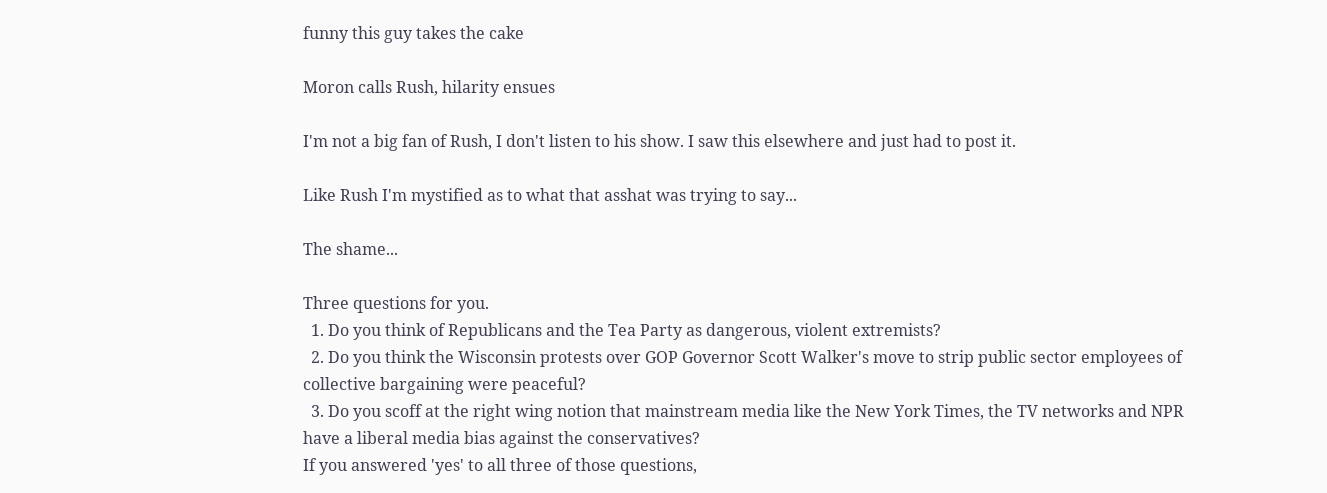funny this guy takes the cake

Moron calls Rush, hilarity ensues

I'm not a big fan of Rush, I don't listen to his show. I saw this elsewhere and just had to post it.

Like Rush I'm mystified as to what that asshat was trying to say...

The shame...

Three questions for you.
  1. Do you think of Republicans and the Tea Party as dangerous, violent extremists?
  2. Do you think the Wisconsin protests over GOP Governor Scott Walker's move to strip public sector employees of collective bargaining were peaceful?
  3. Do you scoff at the right wing notion that mainstream media like the New York Times, the TV networks and NPR have a liberal media bias against the conservatives?
If you answered 'yes' to all three of those questions,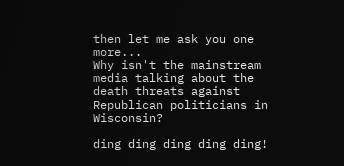then let me ask you one more...
Why isn't the mainstream media talking about the death threats against Republican politicians in Wisconsin?

ding ding ding ding ding!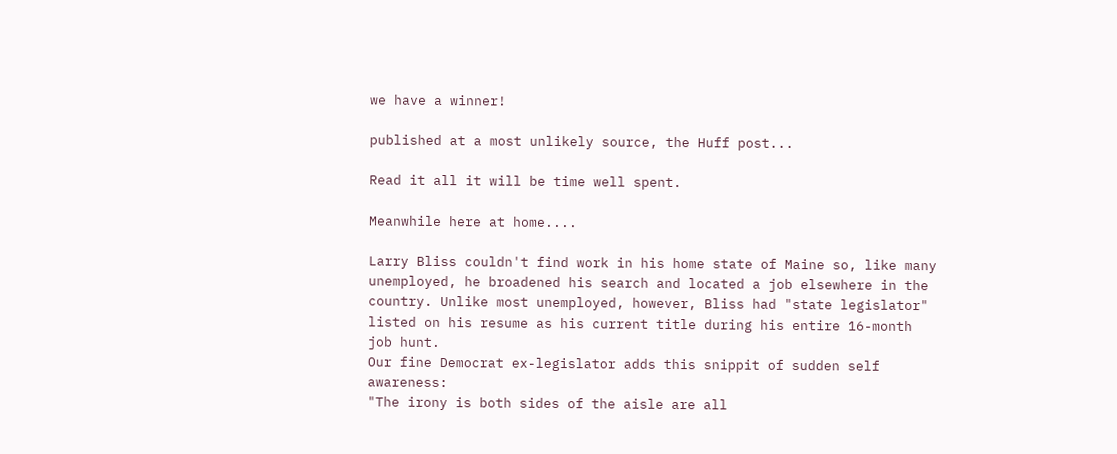we have a winner!

published at a most unlikely source, the Huff post...

Read it all it will be time well spent.

Meanwhile here at home....

Larry Bliss couldn't find work in his home state of Maine so, like many unemployed, he broadened his search and located a job elsewhere in the country. Unlike most unemployed, however, Bliss had "state legislator" listed on his resume as his current title during his entire 16-month job hunt.
Our fine Democrat ex-legislator adds this snippit of sudden self awareness:
"The irony is both sides of the aisle are all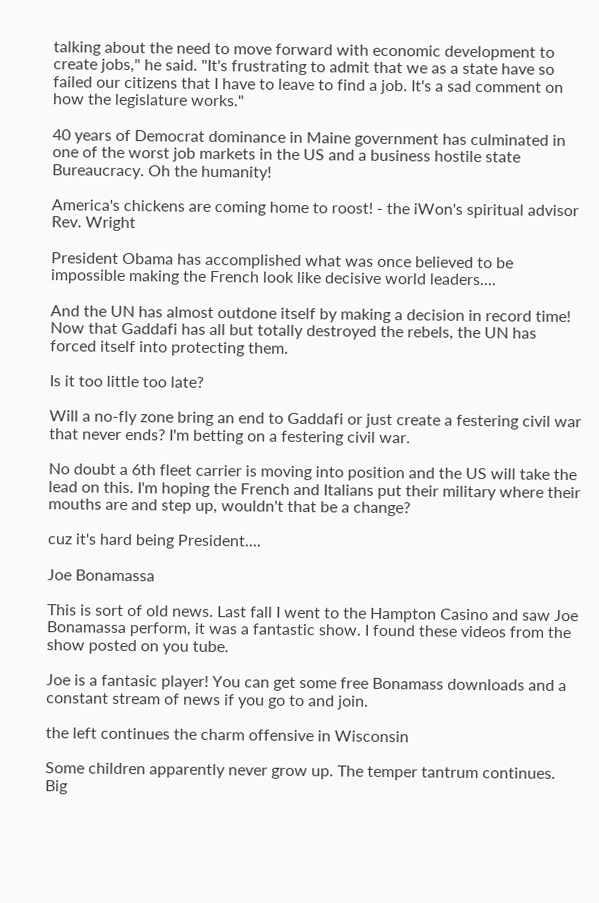talking about the need to move forward with economic development to create jobs," he said. "It's frustrating to admit that we as a state have so failed our citizens that I have to leave to find a job. It's a sad comment on how the legislature works."

40 years of Democrat dominance in Maine government has culminated in one of the worst job markets in the US and a business hostile state Bureaucracy. Oh the humanity!

America's chickens are coming home to roost! - the iWon's spiritual advisor Rev. Wright

President Obama has accomplished what was once believed to be impossible making the French look like decisive world leaders....

And the UN has almost outdone itself by making a decision in record time! Now that Gaddafi has all but totally destroyed the rebels, the UN has forced itself into protecting them.

Is it too little too late?

Will a no-fly zone bring an end to Gaddafi or just create a festering civil war that never ends? I'm betting on a festering civil war.

No doubt a 6th fleet carrier is moving into position and the US will take the lead on this. I'm hoping the French and Italians put their military where their mouths are and step up, wouldn't that be a change?

cuz it's hard being President....

Joe Bonamassa

This is sort of old news. Last fall I went to the Hampton Casino and saw Joe Bonamassa perform, it was a fantastic show. I found these videos from the show posted on you tube.

Joe is a fantasic player! You can get some free Bonamass downloads and a constant stream of news if you go to and join.

the left continues the charm offensive in Wisconsin

Some children apparently never grow up. The temper tantrum continues. Big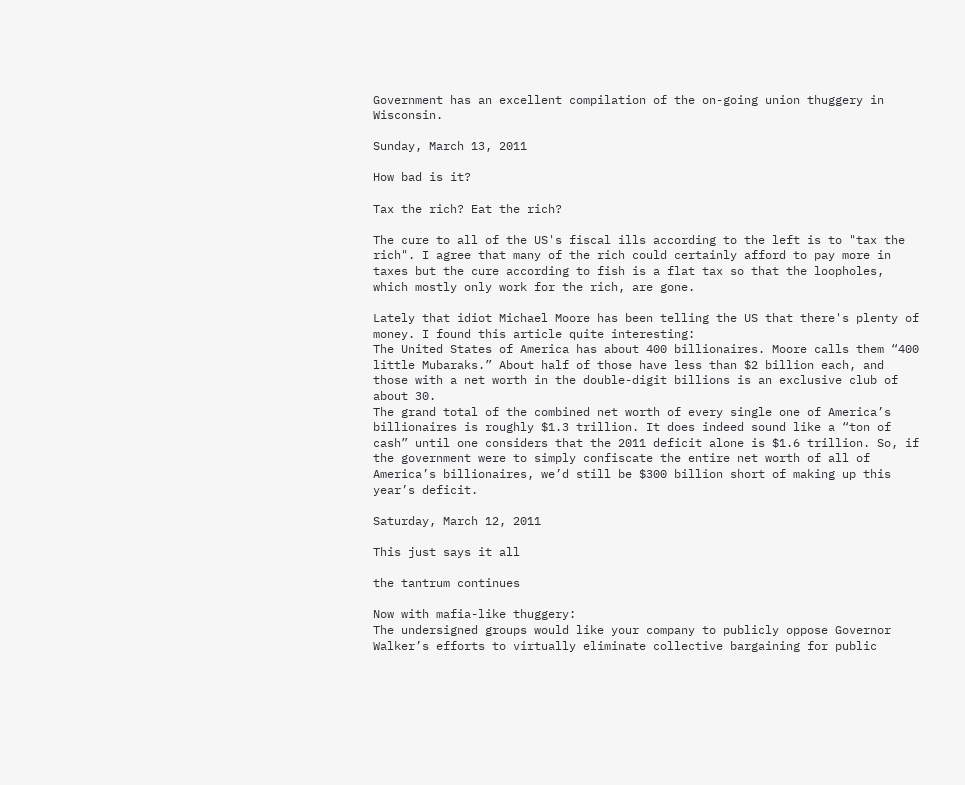Government has an excellent compilation of the on-going union thuggery in Wisconsin.

Sunday, March 13, 2011

How bad is it?

Tax the rich? Eat the rich?

The cure to all of the US's fiscal ills according to the left is to "tax the rich". I agree that many of the rich could certainly afford to pay more in taxes but the cure according to fish is a flat tax so that the loopholes, which mostly only work for the rich, are gone.

Lately that idiot Michael Moore has been telling the US that there's plenty of money. I found this article quite interesting:
The United States of America has about 400 billionaires. Moore calls them “400 little Mubaraks.” About half of those have less than $2 billion each, and those with a net worth in the double-digit billions is an exclusive club of about 30.
The grand total of the combined net worth of every single one of America’s billionaires is roughly $1.3 trillion. It does indeed sound like a “ton of cash” until one considers that the 2011 deficit alone is $1.6 trillion. So, if the government were to simply confiscate the entire net worth of all of America’s billionaires, we’d still be $300 billion short of making up this year’s deficit.

Saturday, March 12, 2011

This just says it all

the tantrum continues

Now with mafia-like thuggery:
The undersigned groups would like your company to publicly oppose Governor
Walker’s efforts to virtually eliminate collective bargaining for public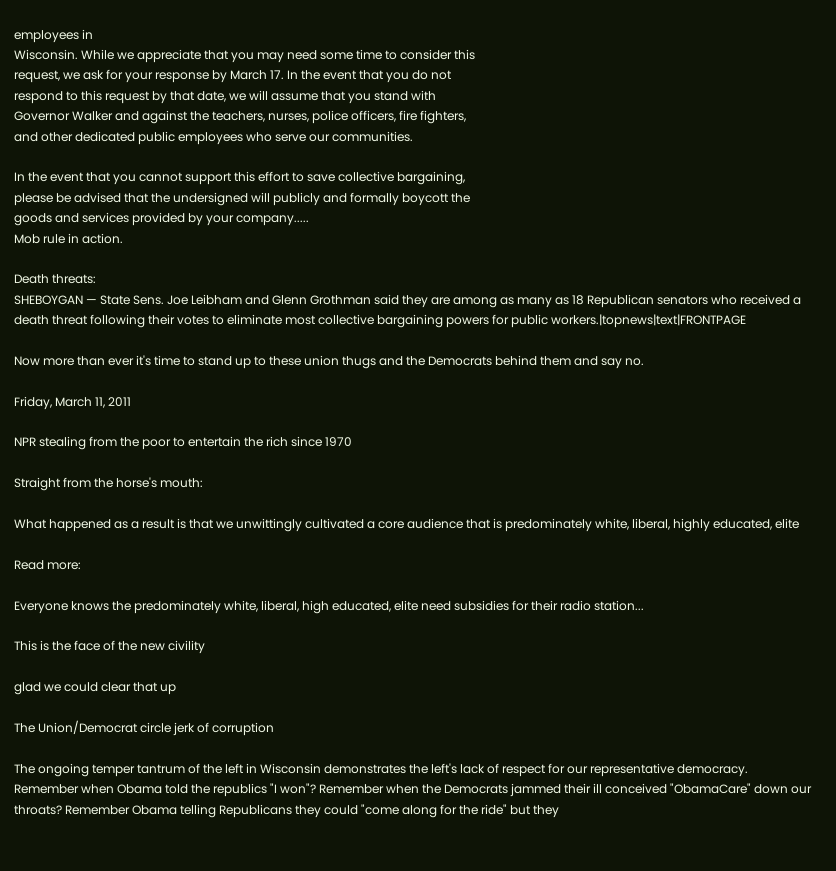employees in
Wisconsin. While we appreciate that you may need some time to consider this
request, we ask for your response by March 17. In the event that you do not
respond to this request by that date, we will assume that you stand with
Governor Walker and against the teachers, nurses, police officers, fire fighters,
and other dedicated public employees who serve our communities.

In the event that you cannot support this effort to save collective bargaining,
please be advised that the undersigned will publicly and formally boycott the
goods and services provided by your company.....
Mob rule in action.

Death threats:
SHEBOYGAN — State Sens. Joe Leibham and Glenn Grothman said they are among as many as 18 Republican senators who received a death threat following their votes to eliminate most collective bargaining powers for public workers.|topnews|text|FRONTPAGE

Now more than ever it's time to stand up to these union thugs and the Democrats behind them and say no.

Friday, March 11, 2011

NPR stealing from the poor to entertain the rich since 1970

Straight from the horse's mouth:

What happened as a result is that we unwittingly cultivated a core audience that is predominately white, liberal, highly educated, elite

Read more:

Everyone knows the predominately white, liberal, high educated, elite need subsidies for their radio station...

This is the face of the new civility

glad we could clear that up

The Union/Democrat circle jerk of corruption

The ongoing temper tantrum of the left in Wisconsin demonstrates the left's lack of respect for our representative democracy. Remember when Obama told the republics "I won"? Remember when the Democrats jammed their ill conceived "ObamaCare" down our throats? Remember Obama telling Republicans they could "come along for the ride" but they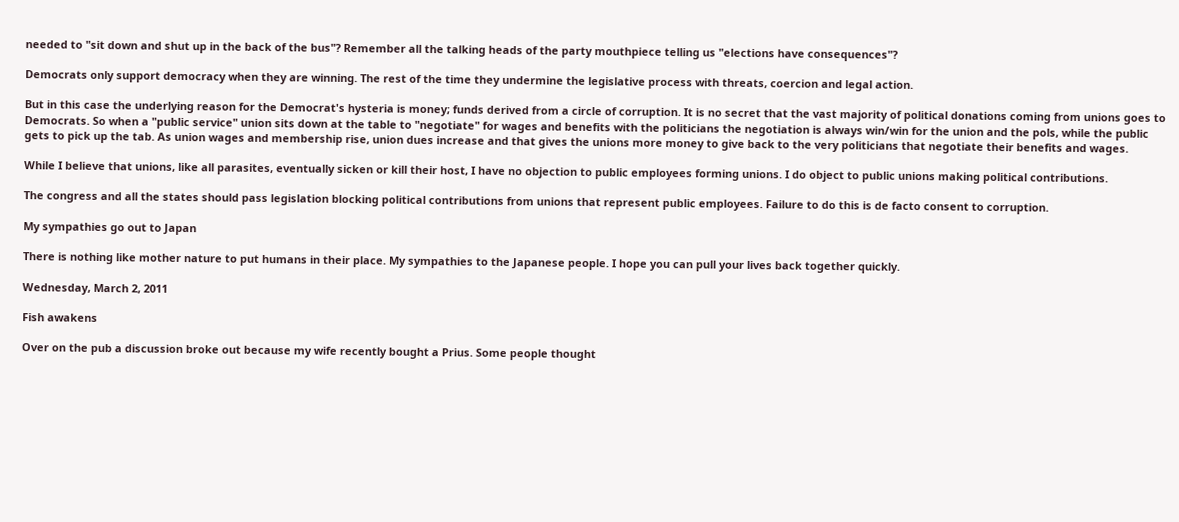needed to "sit down and shut up in the back of the bus"? Remember all the talking heads of the party mouthpiece telling us "elections have consequences"?

Democrats only support democracy when they are winning. The rest of the time they undermine the legislative process with threats, coercion and legal action.

But in this case the underlying reason for the Democrat's hysteria is money; funds derived from a circle of corruption. It is no secret that the vast majority of political donations coming from unions goes to Democrats. So when a "public service" union sits down at the table to "negotiate" for wages and benefits with the politicians the negotiation is always win/win for the union and the pols, while the public gets to pick up the tab. As union wages and membership rise, union dues increase and that gives the unions more money to give back to the very politicians that negotiate their benefits and wages.

While I believe that unions, like all parasites, eventually sicken or kill their host, I have no objection to public employees forming unions. I do object to public unions making political contributions.

The congress and all the states should pass legislation blocking political contributions from unions that represent public employees. Failure to do this is de facto consent to corruption.

My sympathies go out to Japan

There is nothing like mother nature to put humans in their place. My sympathies to the Japanese people. I hope you can pull your lives back together quickly.

Wednesday, March 2, 2011

Fish awakens

Over on the pub a discussion broke out because my wife recently bought a Prius. Some people thought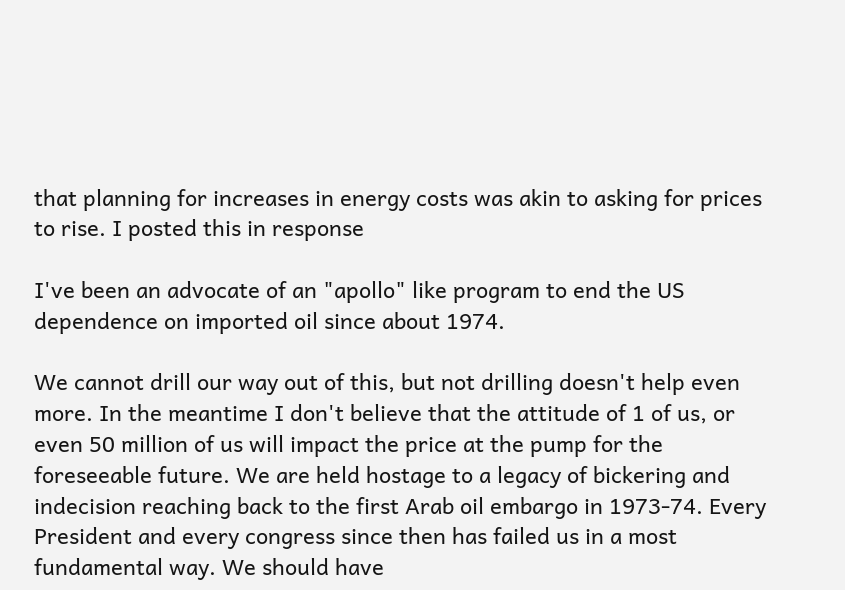that planning for increases in energy costs was akin to asking for prices to rise. I posted this in response

I've been an advocate of an "apollo" like program to end the US dependence on imported oil since about 1974.

We cannot drill our way out of this, but not drilling doesn't help even more. In the meantime I don't believe that the attitude of 1 of us, or even 50 million of us will impact the price at the pump for the foreseeable future. We are held hostage to a legacy of bickering and indecision reaching back to the first Arab oil embargo in 1973-74. Every President and every congress since then has failed us in a most fundamental way. We should have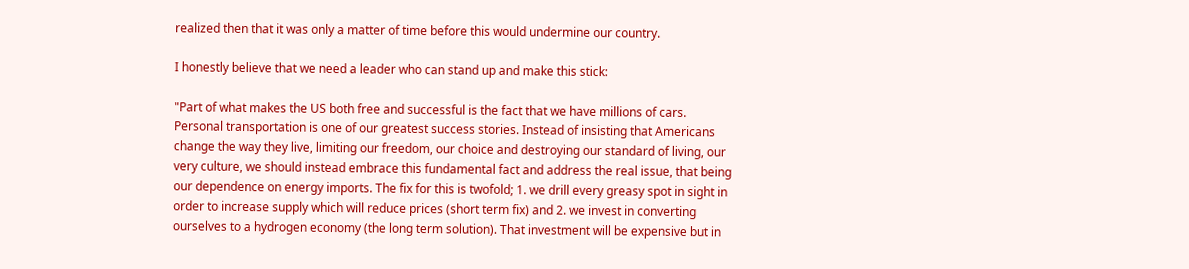realized then that it was only a matter of time before this would undermine our country.

I honestly believe that we need a leader who can stand up and make this stick:

"Part of what makes the US both free and successful is the fact that we have millions of cars. Personal transportation is one of our greatest success stories. Instead of insisting that Americans change the way they live, limiting our freedom, our choice and destroying our standard of living, our very culture, we should instead embrace this fundamental fact and address the real issue, that being our dependence on energy imports. The fix for this is twofold; 1. we drill every greasy spot in sight in order to increase supply which will reduce prices (short term fix) and 2. we invest in converting ourselves to a hydrogen economy (the long term solution). That investment will be expensive but in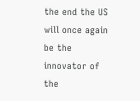the end the US will once again be the innovator of the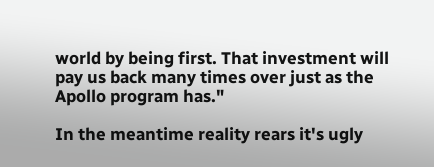world by being first. That investment will pay us back many times over just as the Apollo program has."

In the meantime reality rears it's ugly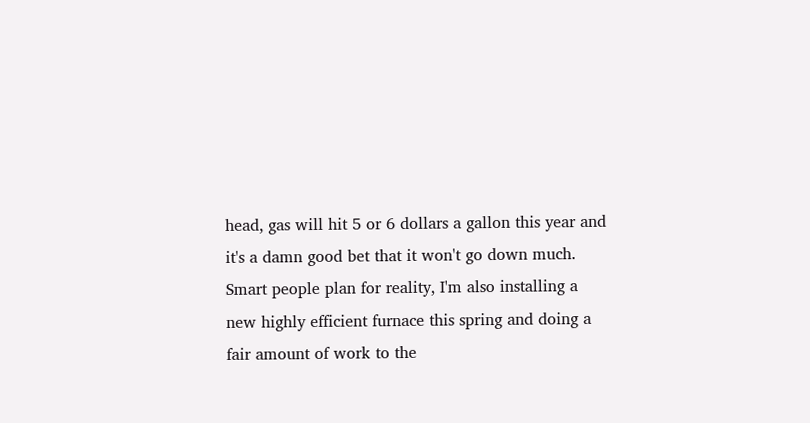head, gas will hit 5 or 6 dollars a gallon this year and it's a damn good bet that it won't go down much. Smart people plan for reality, I'm also installing a new highly efficient furnace this spring and doing a fair amount of work to the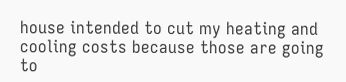house intended to cut my heating and cooling costs because those are going to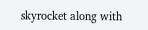skyrocket along with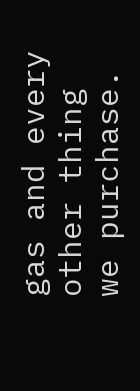gas and every other thing we purchase.